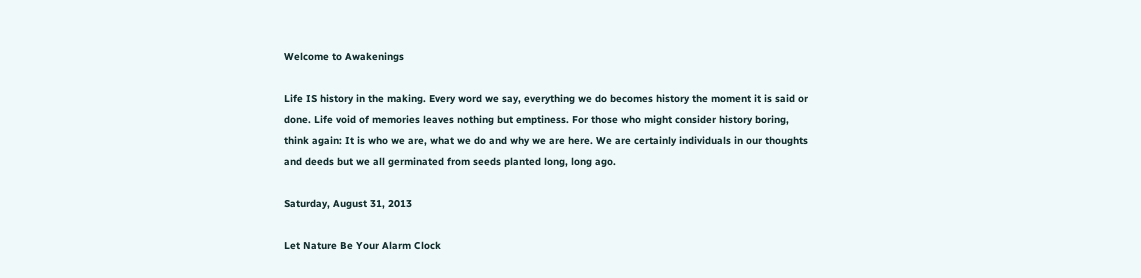Welcome to Awakenings

Life IS history in the making. Every word we say, everything we do becomes history the moment it is said or done. Life void of memories leaves nothing but emptiness. For those who might consider history boring, think again: It is who we are, what we do and why we are here. We are certainly individuals in our thoughts and deeds but we all germinated from seeds planted long, long ago.

Saturday, August 31, 2013

Let Nature Be Your Alarm Clock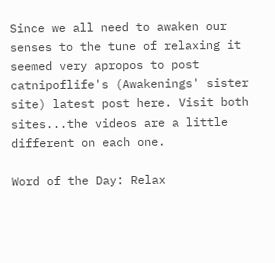Since we all need to awaken our senses to the tune of relaxing it seemed very apropos to post catnipoflife's (Awakenings' sister site) latest post here. Visit both sites...the videos are a little different on each one.

Word of the Day: Relax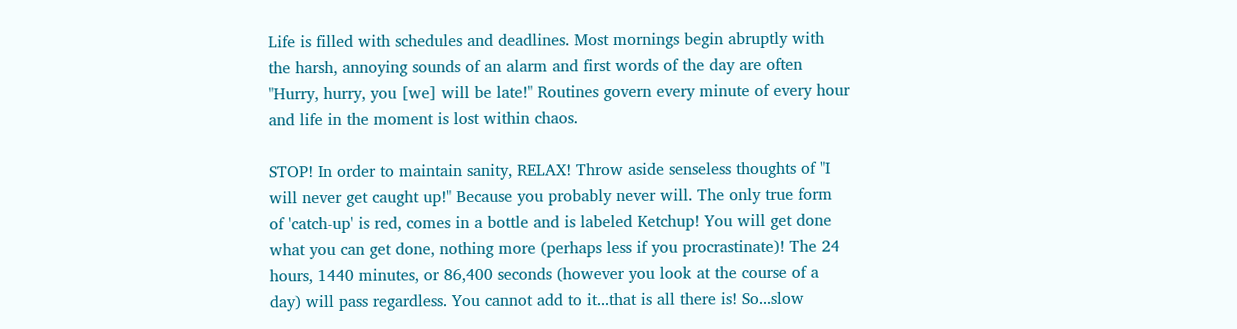Life is filled with schedules and deadlines. Most mornings begin abruptly with the harsh, annoying sounds of an alarm and first words of the day are often "Hurry, hurry, you [we] will be late!" Routines govern every minute of every hour and life in the moment is lost within chaos.

STOP! In order to maintain sanity, RELAX! Throw aside senseless thoughts of "I will never get caught up!" Because you probably never will. The only true form of 'catch-up' is red, comes in a bottle and is labeled Ketchup! You will get done what you can get done, nothing more (perhaps less if you procrastinate)! The 24 hours, 1440 minutes, or 86,400 seconds (however you look at the course of a day) will pass regardless. You cannot add to it...that is all there is! So...slow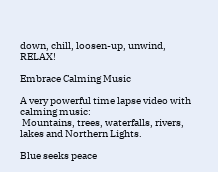down, chill, loosen-up, unwind, RELAX!

Embrace Calming Music

A very powerful time lapse video with calming music:
 Mountains, trees, waterfalls, rivers, lakes and Northern Lights.

Blue seeks peace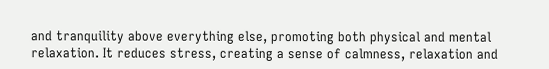and tranquility above everything else, promoting both physical and mental relaxation. It reduces stress, creating a sense of calmness, relaxation and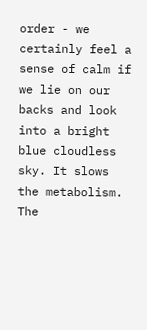order - we certainly feel a sense of calm if we lie on our backs and look into a bright blue cloudless sky. It slows the metabolism. The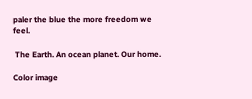paler the blue the more freedom we feel.

 The Earth. An ocean planet. Our home.

Color image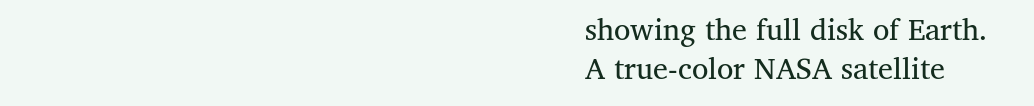showing the full disk of Earth.
A true-color NASA satellite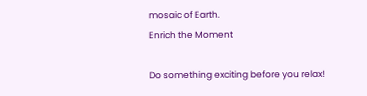mosaic of Earth.
Enrich the Moment

Do something exciting before you relax!